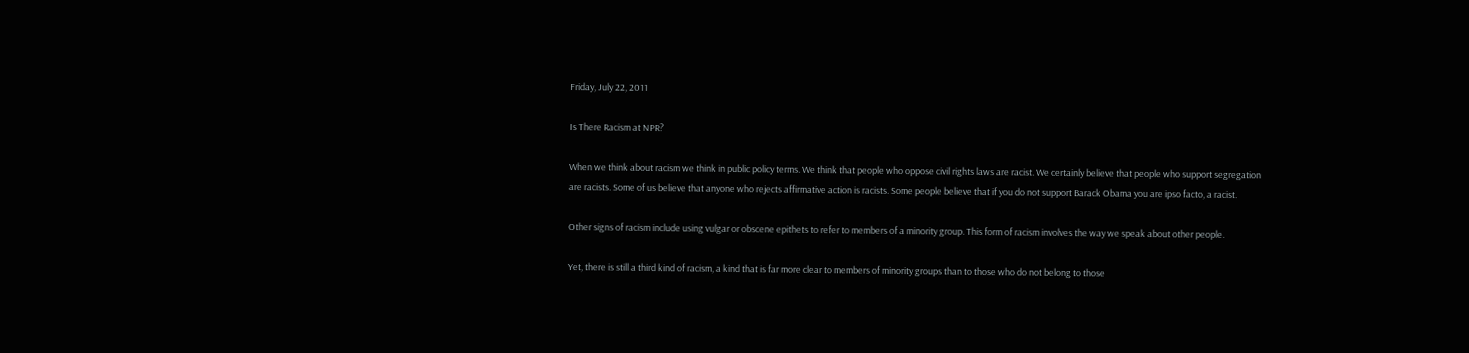Friday, July 22, 2011

Is There Racism at NPR?

When we think about racism we think in public policy terms. We think that people who oppose civil rights laws are racist. We certainly believe that people who support segregation are racists. Some of us believe that anyone who rejects affirmative action is racists. Some people believe that if you do not support Barack Obama you are ipso facto, a racist.

Other signs of racism include using vulgar or obscene epithets to refer to members of a minority group. This form of racism involves the way we speak about other people.

Yet, there is still a third kind of racism, a kind that is far more clear to members of minority groups than to those who do not belong to those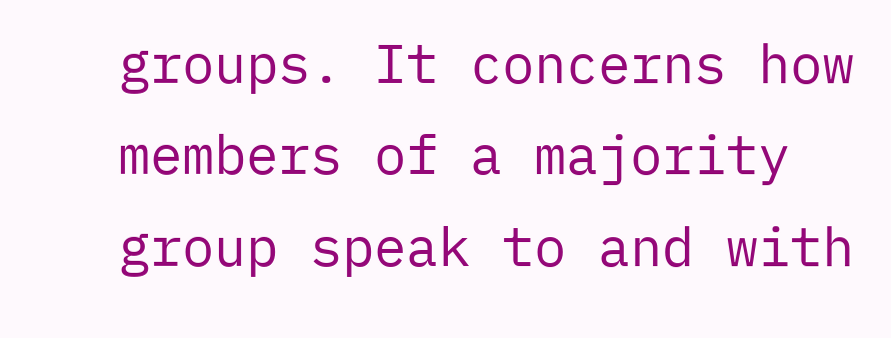groups. It concerns how members of a majority group speak to and with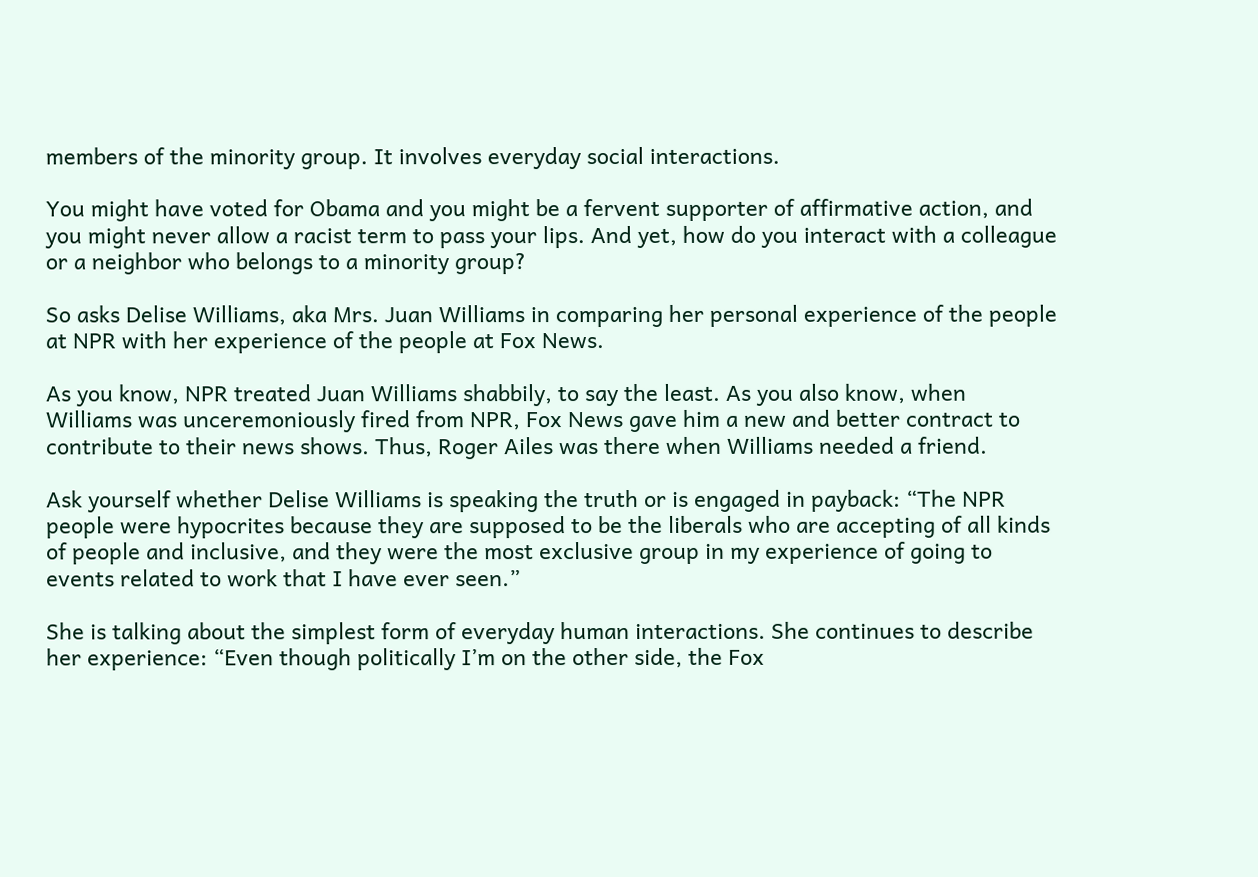members of the minority group. It involves everyday social interactions.

You might have voted for Obama and you might be a fervent supporter of affirmative action, and you might never allow a racist term to pass your lips. And yet, how do you interact with a colleague or a neighbor who belongs to a minority group?

So asks Delise Williams, aka Mrs. Juan Williams in comparing her personal experience of the people at NPR with her experience of the people at Fox News.

As you know, NPR treated Juan Williams shabbily, to say the least. As you also know, when Williams was unceremoniously fired from NPR, Fox News gave him a new and better contract to contribute to their news shows. Thus, Roger Ailes was there when Williams needed a friend.

Ask yourself whether Delise Williams is speaking the truth or is engaged in payback: “The NPR people were hypocrites because they are supposed to be the liberals who are accepting of all kinds of people and inclusive, and they were the most exclusive group in my experience of going to events related to work that I have ever seen.”

She is talking about the simplest form of everyday human interactions. She continues to describe her experience: “Even though politically I’m on the other side, the Fox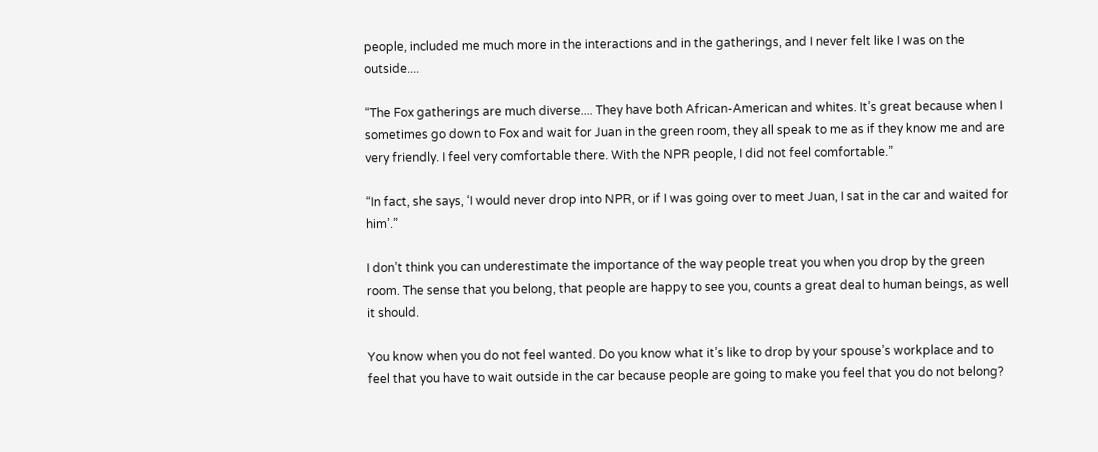people, included me much more in the interactions and in the gatherings, and I never felt like I was on the outside....

“The Fox gatherings are much diverse.... They have both African-American and whites. It’s great because when I sometimes go down to Fox and wait for Juan in the green room, they all speak to me as if they know me and are very friendly. I feel very comfortable there. With the NPR people, I did not feel comfortable.”

“In fact, she says, ‘I would never drop into NPR, or if I was going over to meet Juan, I sat in the car and waited for him’.”

I don’t think you can underestimate the importance of the way people treat you when you drop by the green room. The sense that you belong, that people are happy to see you, counts a great deal to human beings, as well it should.

You know when you do not feel wanted. Do you know what it’s like to drop by your spouse’s workplace and to feel that you have to wait outside in the car because people are going to make you feel that you do not belong?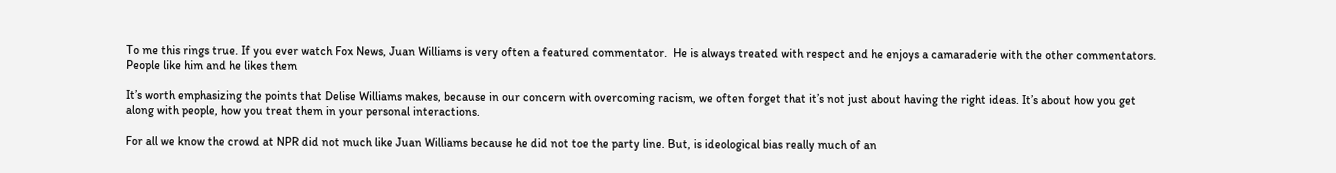To me this rings true. If you ever watch Fox News, Juan Williams is very often a featured commentator.  He is always treated with respect and he enjoys a camaraderie with the other commentators. People like him and he likes them

It’s worth emphasizing the points that Delise Williams makes, because in our concern with overcoming racism, we often forget that it’s not just about having the right ideas. It’s about how you get along with people, how you treat them in your personal interactions.

For all we know the crowd at NPR did not much like Juan Williams because he did not toe the party line. But, is ideological bias really much of an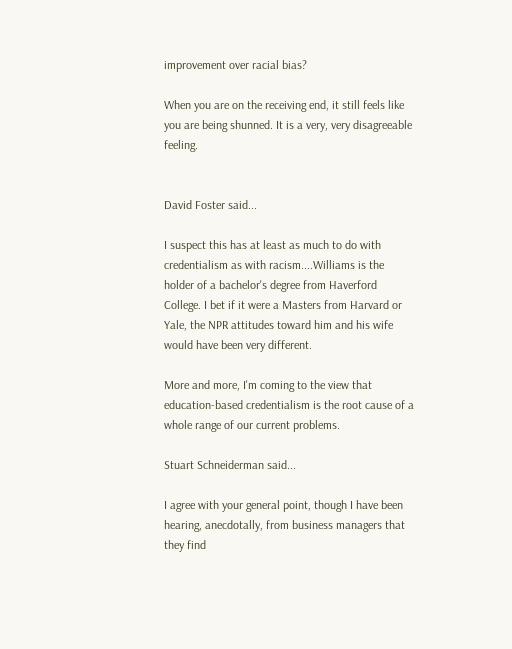improvement over racial bias?

When you are on the receiving end, it still feels like you are being shunned. It is a very, very disagreeable feeling.


David Foster said...

I suspect this has at least as much to do with credentialism as with racism....Williams is the holder of a bachelor's degree from Haverford College. I bet if it were a Masters from Harvard or Yale, the NPR attitudes toward him and his wife would have been very different.

More and more, I'm coming to the view that education-based credentialism is the root cause of a whole range of our current problems.

Stuart Schneiderman said...

I agree with your general point, though I have been hearing, anecdotally, from business managers that they find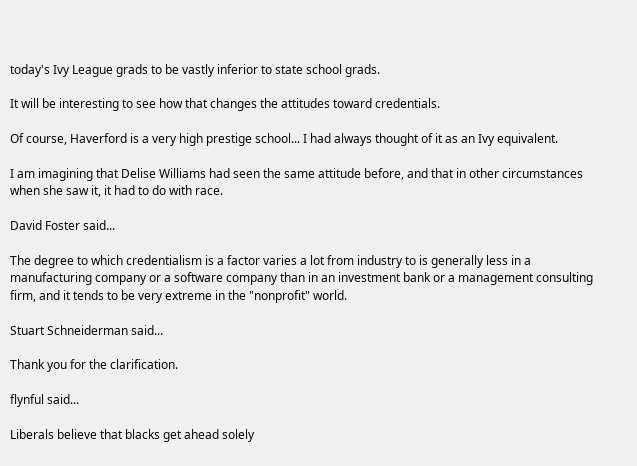today's Ivy League grads to be vastly inferior to state school grads.

It will be interesting to see how that changes the attitudes toward credentials.

Of course, Haverford is a very high prestige school... I had always thought of it as an Ivy equivalent.

I am imagining that Delise Williams had seen the same attitude before, and that in other circumstances when she saw it, it had to do with race.

David Foster said...

The degree to which credentialism is a factor varies a lot from industry to is generally less in a manufacturing company or a software company than in an investment bank or a management consulting firm, and it tends to be very extreme in the "nonprofit" world.

Stuart Schneiderman said...

Thank you for the clarification.

flynful said...

Liberals believe that blacks get ahead solely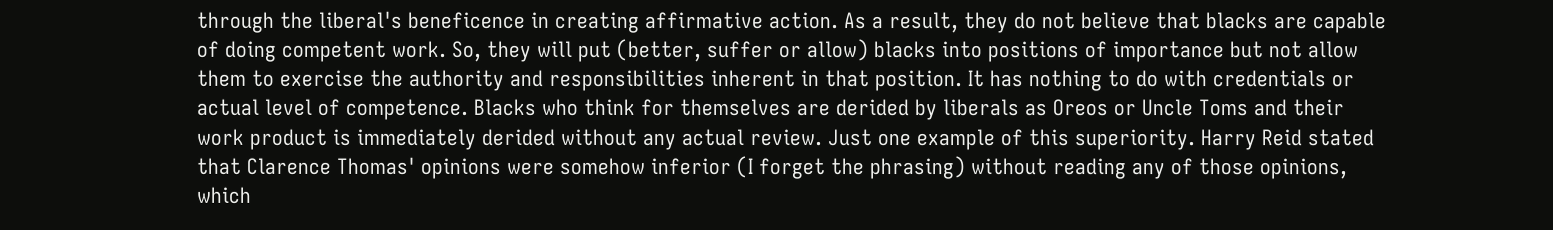through the liberal's beneficence in creating affirmative action. As a result, they do not believe that blacks are capable of doing competent work. So, they will put (better, suffer or allow) blacks into positions of importance but not allow them to exercise the authority and responsibilities inherent in that position. It has nothing to do with credentials or actual level of competence. Blacks who think for themselves are derided by liberals as Oreos or Uncle Toms and their work product is immediately derided without any actual review. Just one example of this superiority. Harry Reid stated that Clarence Thomas' opinions were somehow inferior (I forget the phrasing) without reading any of those opinions, which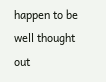happen to be well thought out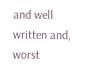and well written and, worst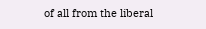of all from the liberal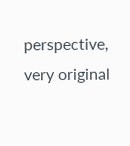perspective, very original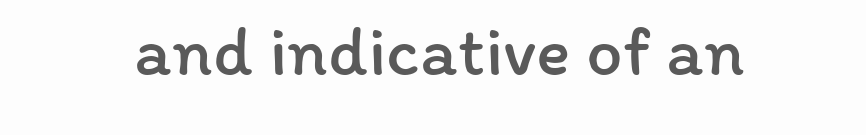and indicative of an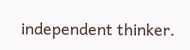independent thinker.